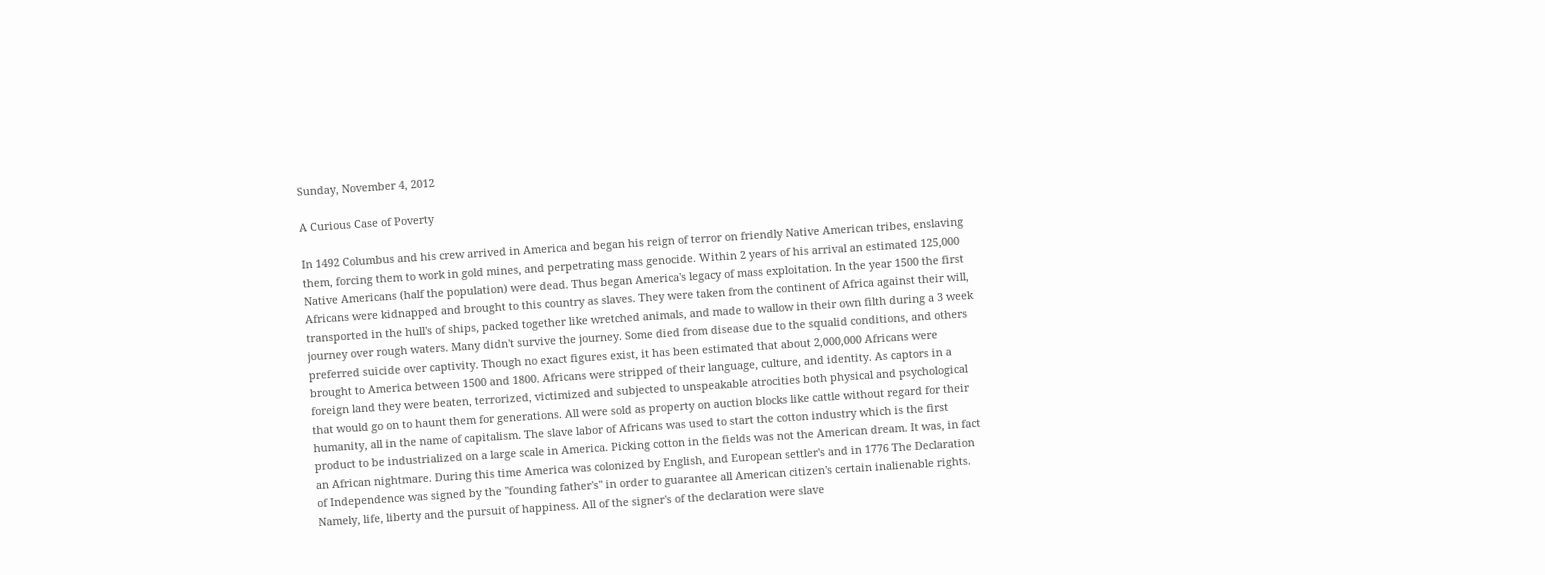Sunday, November 4, 2012

A Curious Case of Poverty

In 1492 Columbus and his crew arrived in America and began his reign of terror on friendly Native American tribes, enslaving them, forcing them to work in gold mines, and perpetrating mass genocide. Within 2 years of his arrival an estimated 125,000 Native Americans (half the population) were dead. Thus began America's legacy of mass exploitation. In the year 1500 the first Africans were kidnapped and brought to this country as slaves. They were taken from the continent of Africa against their will, transported in the hull's of ships, packed together like wretched animals, and made to wallow in their own filth during a 3 week journey over rough waters. Many didn't survive the journey. Some died from disease due to the squalid conditions, and others preferred suicide over captivity. Though no exact figures exist, it has been estimated that about 2,000,000 Africans were brought to America between 1500 and 1800. Africans were stripped of their language, culture, and identity. As captors in a foreign land they were beaten, terrorized, victimized and subjected to unspeakable atrocities both physical and psychological that would go on to haunt them for generations. All were sold as property on auction blocks like cattle without regard for their humanity, all in the name of capitalism. The slave labor of Africans was used to start the cotton industry which is the first product to be industrialized on a large scale in America. Picking cotton in the fields was not the American dream. It was, in fact an African nightmare. During this time America was colonized by English, and European settler's and in 1776 The Declaration of Independence was signed by the "founding father's" in order to guarantee all American citizen's certain inalienable rights. Namely, life, liberty and the pursuit of happiness. All of the signer's of the declaration were slave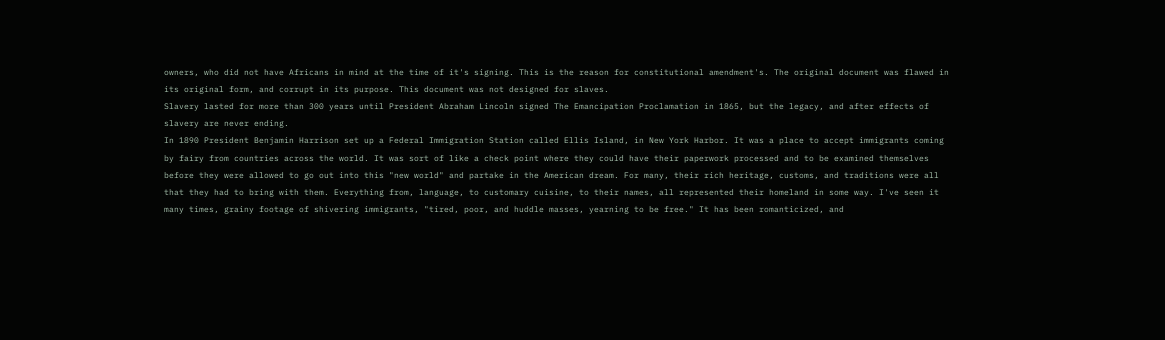owners, who did not have Africans in mind at the time of it's signing. This is the reason for constitutional amendment's. The original document was flawed in its original form, and corrupt in its purpose. This document was not designed for slaves.
Slavery lasted for more than 300 years until President Abraham Lincoln signed The Emancipation Proclamation in 1865, but the legacy, and after effects of slavery are never ending.
In 1890 President Benjamin Harrison set up a Federal Immigration Station called Ellis Island, in New York Harbor. It was a place to accept immigrants coming by fairy from countries across the world. It was sort of like a check point where they could have their paperwork processed and to be examined themselves before they were allowed to go out into this "new world" and partake in the American dream. For many, their rich heritage, customs, and traditions were all that they had to bring with them. Everything from, language, to customary cuisine, to their names, all represented their homeland in some way. I've seen it many times, grainy footage of shivering immigrants, "tired, poor, and huddle masses, yearning to be free." It has been romanticized, and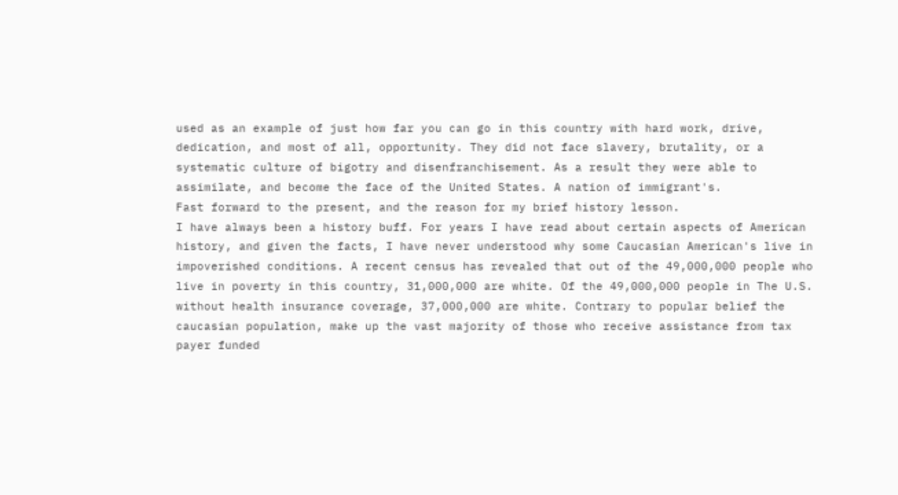used as an example of just how far you can go in this country with hard work, drive, dedication, and most of all, opportunity. They did not face slavery, brutality, or a systematic culture of bigotry and disenfranchisement. As a result they were able to assimilate, and become the face of the United States. A nation of immigrant's.
Fast forward to the present, and the reason for my brief history lesson.
I have always been a history buff. For years I have read about certain aspects of American history, and given the facts, I have never understood why some Caucasian American's live in impoverished conditions. A recent census has revealed that out of the 49,000,000 people who live in poverty in this country, 31,000,000 are white. Of the 49,000,000 people in The U.S. without health insurance coverage, 37,000,000 are white. Contrary to popular belief the caucasian population, make up the vast majority of those who receive assistance from tax payer funded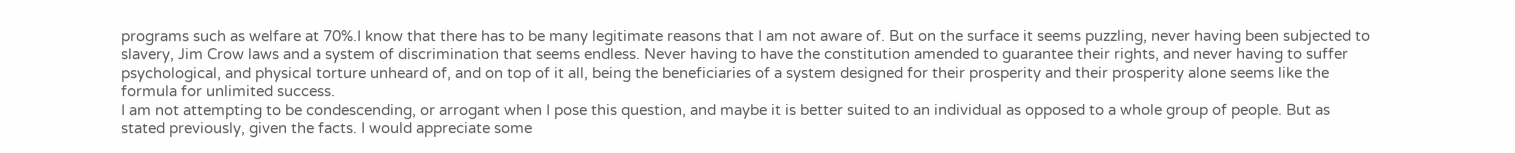programs such as welfare at 70%.I know that there has to be many legitimate reasons that I am not aware of. But on the surface it seems puzzling, never having been subjected to slavery, Jim Crow laws and a system of discrimination that seems endless. Never having to have the constitution amended to guarantee their rights, and never having to suffer psychological, and physical torture unheard of, and on top of it all, being the beneficiaries of a system designed for their prosperity and their prosperity alone seems like the formula for unlimited success.
I am not attempting to be condescending, or arrogant when I pose this question, and maybe it is better suited to an individual as opposed to a whole group of people. But as stated previously, given the facts. I would appreciate some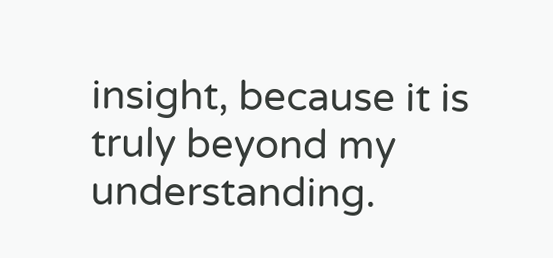insight, because it is truly beyond my understanding.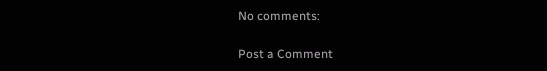No comments:

Post a Comment